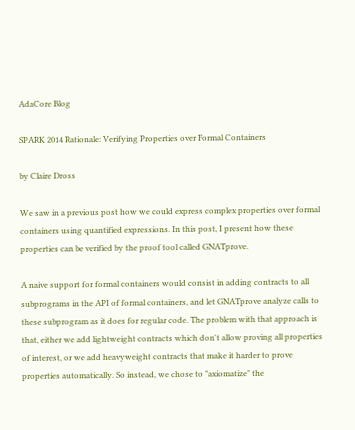AdaCore Blog

SPARK 2014 Rationale: Verifying Properties over Formal Containers

by Claire Dross

We saw in a previous post how we could express complex properties over formal containers using quantified expressions. In this post, I present how these properties can be verified by the proof tool called GNATprove.

A naive support for formal containers would consist in adding contracts to all subprograms in the API of formal containers, and let GNATprove analyze calls to these subprogram as it does for regular code. The problem with that approach is that, either we add lightweight contracts which don't allow proving all properties of interest, or we add heavyweight contracts that make it harder to prove properties automatically. So instead, we chose to "axiomatize" the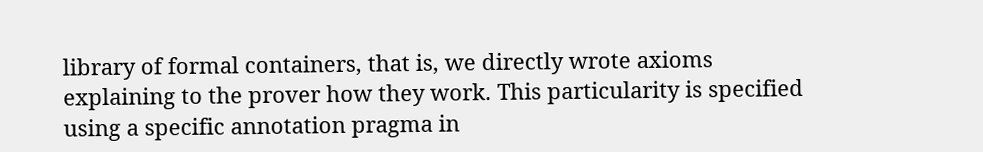library of formal containers, that is, we directly wrote axioms explaining to the prover how they work. This particularity is specified using a specific annotation pragma in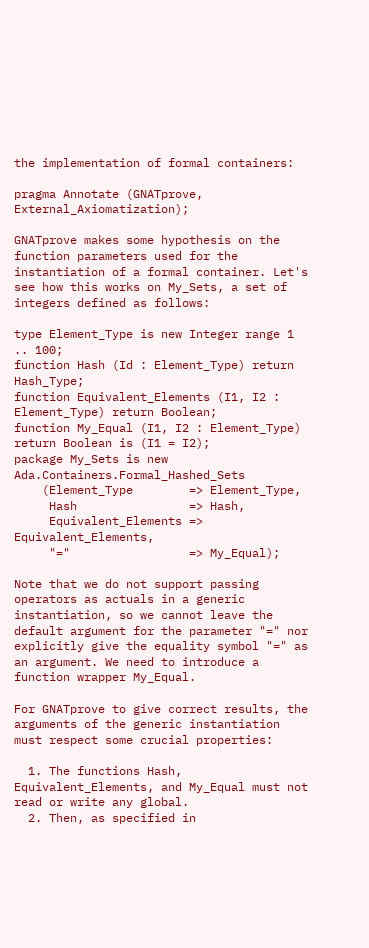the implementation of formal containers:

pragma Annotate (GNATprove, External_Axiomatization);

GNATprove makes some hypothesis on the function parameters used for the instantiation of a formal container. Let's see how this works on My_Sets, a set of integers defined as follows:

type Element_Type is new Integer range 1 .. 100;
function Hash (Id : Element_Type) return Hash_Type;
function Equivalent_Elements (I1, I2 : Element_Type) return Boolean;
function My_Equal (I1, I2 : Element_Type) return Boolean is (I1 = I2);
package My_Sets is new Ada.Containers.Formal_Hashed_Sets
    (Element_Type        => Element_Type,
     Hash                => Hash,
     Equivalent_Elements => Equivalent_Elements,
     "="                 => My_Equal);

Note that we do not support passing operators as actuals in a generic instantiation, so we cannot leave the default argument for the parameter "=" nor explicitly give the equality symbol "=" as an argument. We need to introduce a function wrapper My_Equal.

For GNATprove to give correct results, the arguments of the generic instantiation must respect some crucial properties:

  1. The functions Hash, Equivalent_Elements, and My_Equal must not read or write any global.
  2. Then, as specified in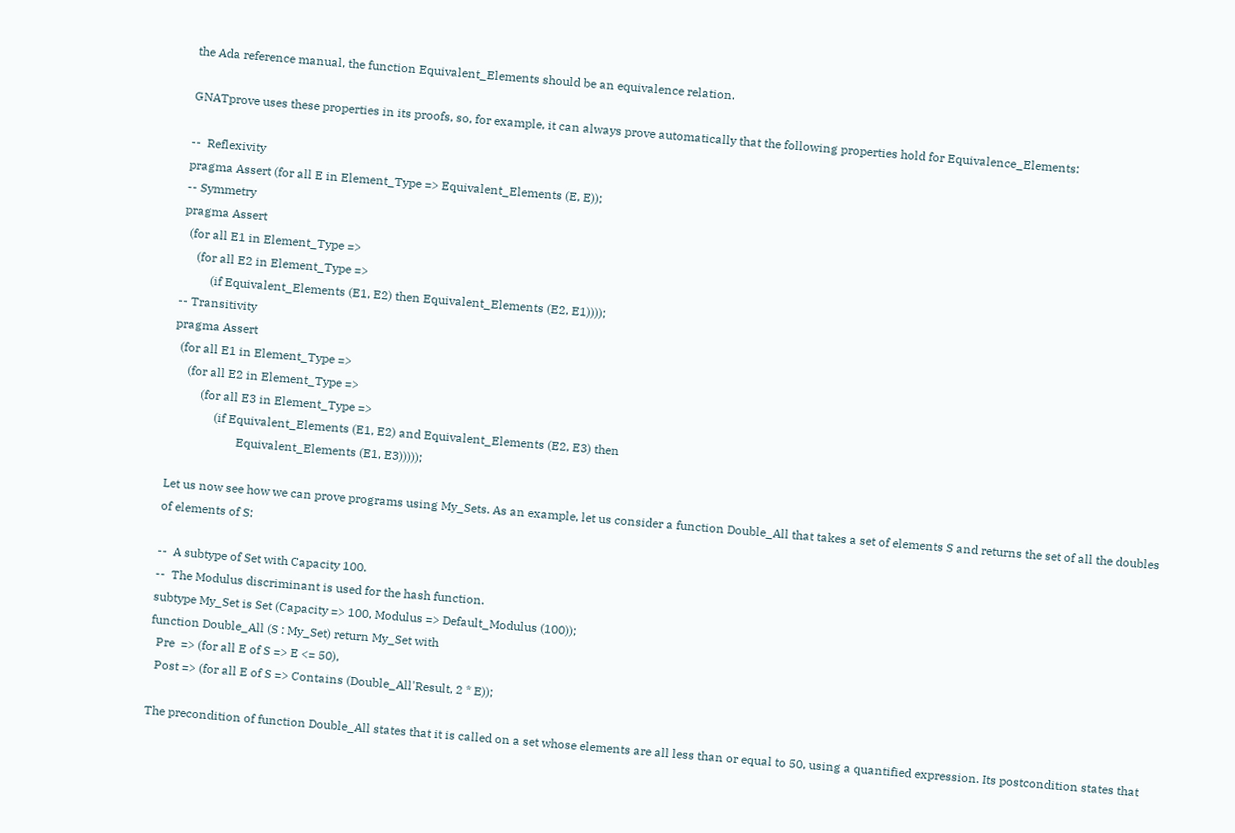the Ada reference manual, the function Equivalent_Elements should be an equivalence relation.

GNATprove uses these properties in its proofs, so, for example, it can always prove automatically that the following properties hold for Equivalence_Elements:

--  Reflexivity
pragma Assert (for all E in Element_Type => Equivalent_Elements (E, E));
-- Symmetry
pragma Assert
  (for all E1 in Element_Type =>
     (for all E2 in Element_Type =>
          (if Equivalent_Elements (E1, E2) then Equivalent_Elements (E2, E1))));
-- Transitivity
pragma Assert
  (for all E1 in Element_Type =>
     (for all E2 in Element_Type =>
          (for all E3 in Element_Type =>
               (if Equivalent_Elements (E1, E2) and Equivalent_Elements (E2, E3) then
                       Equivalent_Elements (E1, E3)))));

Let us now see how we can prove programs using My_Sets. As an example, let us consider a function Double_All that takes a set of elements S and returns the set of all the doubles of elements of S:

--  A subtype of Set with Capacity 100.
--  The Modulus discriminant is used for the hash function.
subtype My_Set is Set (Capacity => 100, Modulus => Default_Modulus (100));
function Double_All (S : My_Set) return My_Set with
  Pre  => (for all E of S => E <= 50),
  Post => (for all E of S => Contains (Double_All'Result, 2 * E));

The precondition of function Double_All states that it is called on a set whose elements are all less than or equal to 50, using a quantified expression. Its postcondition states that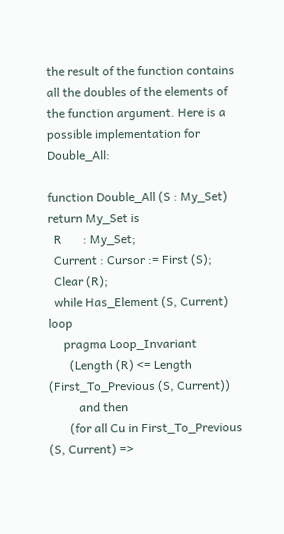the result of the function contains all the doubles of the elements of the function argument. Here is a possible implementation for Double_All:

function Double_All (S : My_Set) return My_Set is
  R       : My_Set;
  Current : Cursor := First (S);
  Clear (R);
  while Has_Element (S, Current) loop
     pragma Loop_Invariant
       (Length (R) <= Length (First_To_Previous (S, Current))
          and then
       (for all Cu in First_To_Previous (S, Current) =>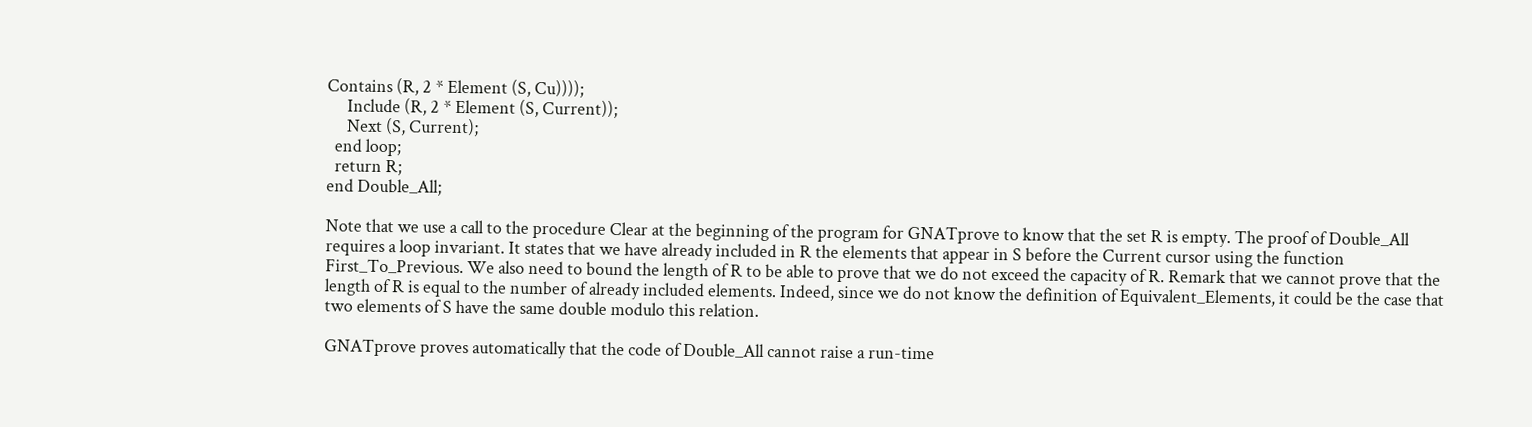Contains (R, 2 * Element (S, Cu))));
     Include (R, 2 * Element (S, Current));
     Next (S, Current);
  end loop;
  return R;
end Double_All;

Note that we use a call to the procedure Clear at the beginning of the program for GNATprove to know that the set R is empty. The proof of Double_All requires a loop invariant. It states that we have already included in R the elements that appear in S before the Current cursor using the function First_To_Previous. We also need to bound the length of R to be able to prove that we do not exceed the capacity of R. Remark that we cannot prove that the length of R is equal to the number of already included elements. Indeed, since we do not know the definition of Equivalent_Elements, it could be the case that two elements of S have the same double modulo this relation.

GNATprove proves automatically that the code of Double_All cannot raise a run-time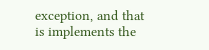exception, and that is implements the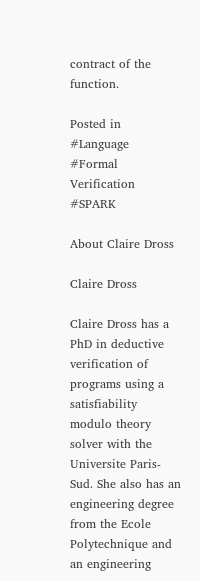contract of the function.

Posted in #Language    #Formal Verification    #SPARK

About Claire Dross

Claire Dross

Claire Dross has a PhD in deductive verification of programs using a satisfiability modulo theory solver with the Universite Paris-Sud. She also has an engineering degree from the Ecole Polytechnique and an engineering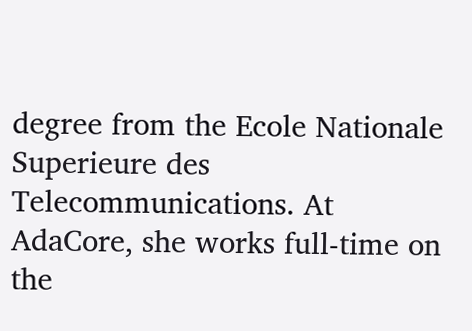degree from the Ecole Nationale Superieure des Telecommunications. At AdaCore, she works full-time on the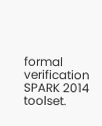formal verification SPARK 2014 toolset.